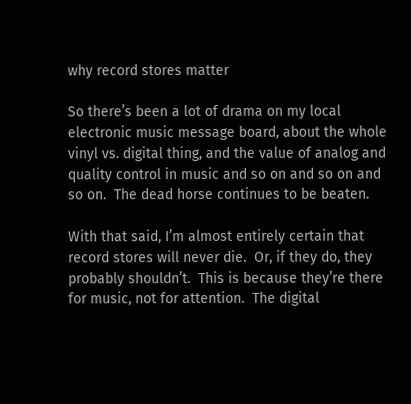why record stores matter

So there’s been a lot of drama on my local electronic music message board, about the whole vinyl vs. digital thing, and the value of analog and quality control in music and so on and so on and so on.  The dead horse continues to be beaten.

With that said, I’m almost entirely certain that record stores will never die.  Or, if they do, they probably shouldn’t.  This is because they’re there for music, not for attention.  The digital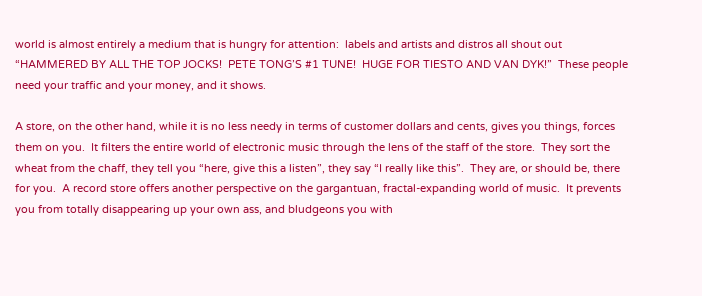world is almost entirely a medium that is hungry for attention:  labels and artists and distros all shout out “HAMMERED BY ALL THE TOP JOCKS!  PETE TONG’S #1 TUNE!  HUGE FOR TIESTO AND VAN DYK!”  These people need your traffic and your money, and it shows.

A store, on the other hand, while it is no less needy in terms of customer dollars and cents, gives you things, forces them on you.  It filters the entire world of electronic music through the lens of the staff of the store.  They sort the wheat from the chaff, they tell you “here, give this a listen”, they say “I really like this”.  They are, or should be, there for you.  A record store offers another perspective on the gargantuan, fractal-expanding world of music.  It prevents you from totally disappearing up your own ass, and bludgeons you with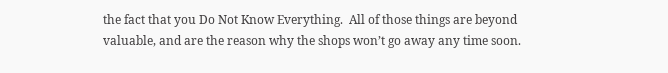the fact that you Do Not Know Everything.  All of those things are beyond valuable, and are the reason why the shops won’t go away any time soon.